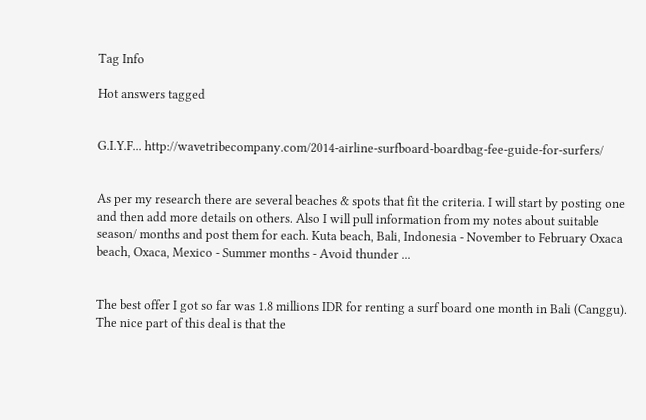Tag Info

Hot answers tagged


G.I.Y.F... http://wavetribecompany.com/2014-airline-surfboard-boardbag-fee-guide-for-surfers/


As per my research there are several beaches & spots that fit the criteria. I will start by posting one and then add more details on others. Also I will pull information from my notes about suitable season/ months and post them for each. Kuta beach, Bali, Indonesia - November to February Oxaca beach, Oxaca, Mexico - Summer months - Avoid thunder ...


The best offer I got so far was 1.8 millions IDR for renting a surf board one month in Bali (Canggu). The nice part of this deal is that the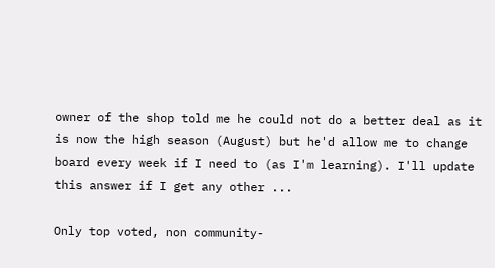owner of the shop told me he could not do a better deal as it is now the high season (August) but he'd allow me to change board every week if I need to (as I'm learning). I'll update this answer if I get any other ...

Only top voted, non community-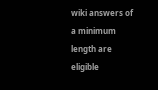wiki answers of a minimum length are eligible